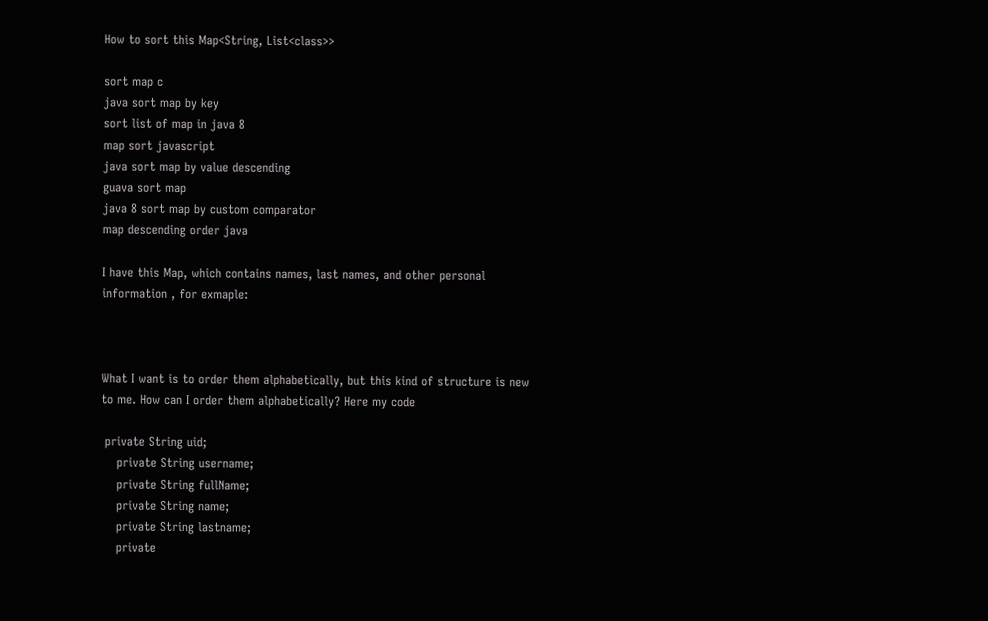How to sort this Map<String, List<class>>

sort map c
java sort map by key
sort list of map in java 8
map sort javascript
java sort map by value descending
guava sort map
java 8 sort map by custom comparator
map descending order java

I have this Map, which contains names, last names, and other personal information , for exmaple:



What I want is to order them alphabetically, but this kind of structure is new to me. How can I order them alphabetically? Here my code

 private String uid;
    private String username;
    private String fullName;
    private String name;
    private String lastname;
    private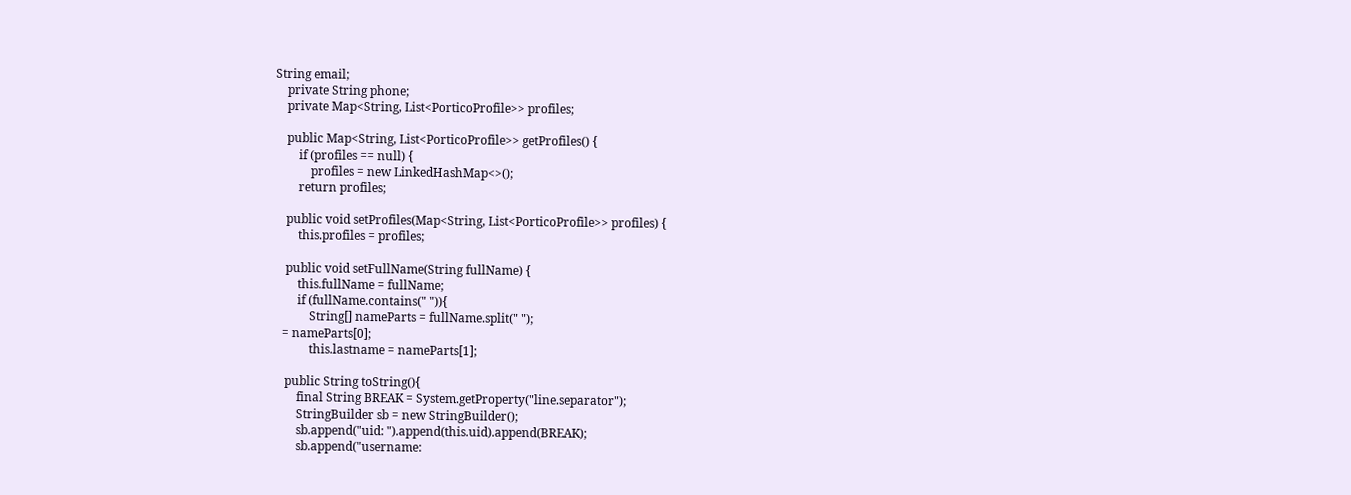String email;
    private String phone;
    private Map<String, List<PorticoProfile>> profiles;

    public Map<String, List<PorticoProfile>> getProfiles() {
        if (profiles == null) {
            profiles = new LinkedHashMap<>();
        return profiles;

    public void setProfiles(Map<String, List<PorticoProfile>> profiles) {
        this.profiles = profiles;

    public void setFullName(String fullName) {
        this.fullName = fullName;
        if (fullName.contains(" ")){
            String[] nameParts = fullName.split(" ");
   = nameParts[0];
            this.lastname = nameParts[1];

    public String toString(){
        final String BREAK = System.getProperty("line.separator");
        StringBuilder sb = new StringBuilder();
        sb.append("uid: ").append(this.uid).append(BREAK);
        sb.append("username: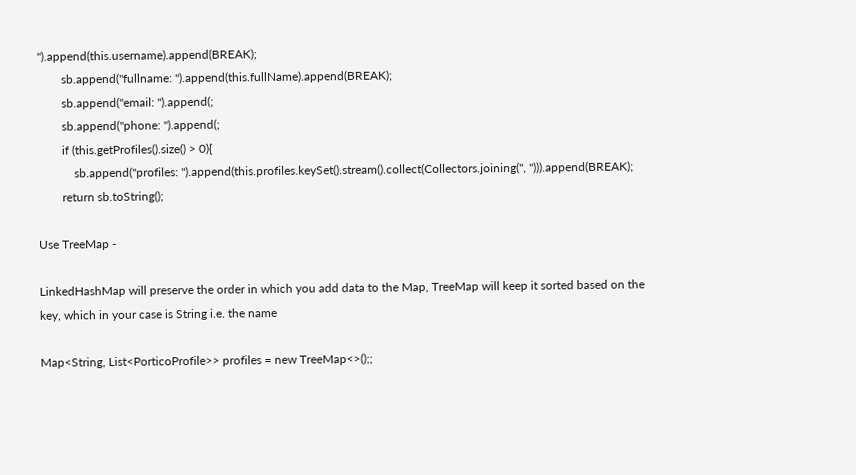").append(this.username).append(BREAK);
        sb.append("fullname: ").append(this.fullName).append(BREAK);
        sb.append("email: ").append(;
        sb.append("phone: ").append(;
        if (this.getProfiles().size() > 0){
            sb.append("profiles: ").append(this.profiles.keySet().stream().collect(Collectors.joining(", "))).append(BREAK);
        return sb.toString();

Use TreeMap -

LinkedHashMap will preserve the order in which you add data to the Map, TreeMap will keep it sorted based on the key, which in your case is String i.e. the name

Map<String, List<PorticoProfile>> profiles = new TreeMap<>();;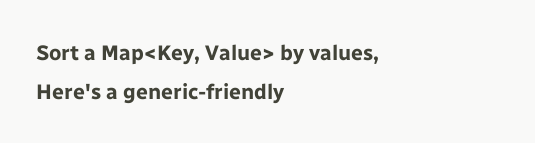Sort a Map<Key, Value> by values, Here's a generic-friendly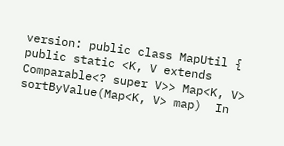version: public class MapUtil { public static <K, V extends Comparable<? super V>> Map<K, V> sortByValue(Map<K, V> map)  In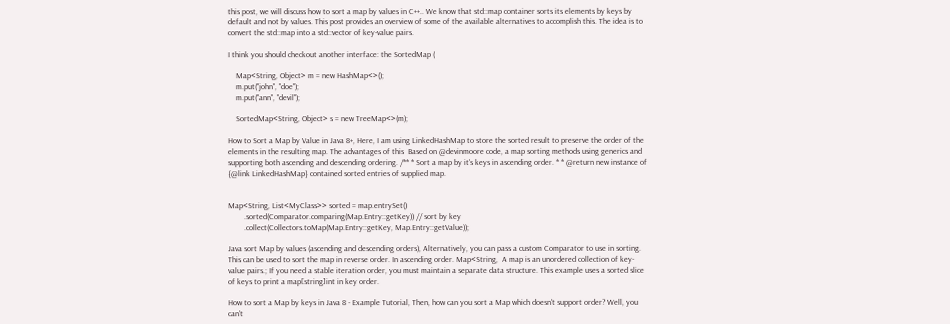this post, we will discuss how to sort a map by values in C++.. We know that std::map container sorts its elements by keys by default and not by values. This post provides an overview of some of the available alternatives to accomplish this. The idea is to convert the std::map into a std::vector of key-value pairs.

I think you should checkout another interface: the SortedMap (

    Map<String, Object> m = new HashMap<>();
    m.put("john", "doe");
    m.put("ann", "devil");

    SortedMap<String, Object> s = new TreeMap<>(m);

How to Sort a Map by Value in Java 8+, Here, I am using LinkedHashMap to store the sorted result to preserve the order of the elements in the resulting map. The advantages of this  Based on @devinmoore code, a map sorting methods using generics and supporting both ascending and descending ordering. /** * Sort a map by it's keys in ascending order. * * @return new instance of {@link LinkedHashMap} contained sorted entries of supplied map.


Map<String, List<MyClass>> sorted = map.entrySet()
        .sorted(Comparator.comparing(Map.Entry::getKey)) // sort by key
        .collect(Collectors.toMap(Map.Entry::getKey, Map.Entry::getValue));

Java sort Map by values (ascending and descending orders), Alternatively, you can pass a custom Comparator to use in sorting. This can be used to sort the map in reverse order. In ascending order. Map<String,  A map is an unordered collection of key-value pairs.; If you need a stable iteration order, you must maintain a separate data structure. This example uses a sorted slice of keys to print a map[string]int in key order.

How to sort a Map by keys in Java 8 - Example Tutorial, Then, how can you sort a Map which doesn't support order? Well, you can't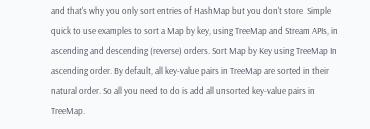and that's why you only sort entries of HashMap but you don't store  Simple quick to use examples to sort a Map by key, using TreeMap and Stream APIs, in ascending and descending (reverse) orders. Sort Map by Key using TreeMap In ascending order. By default, all key-value pairs in TreeMap are sorted in their natural order. So all you need to do is add all unsorted key-value pairs in TreeMap.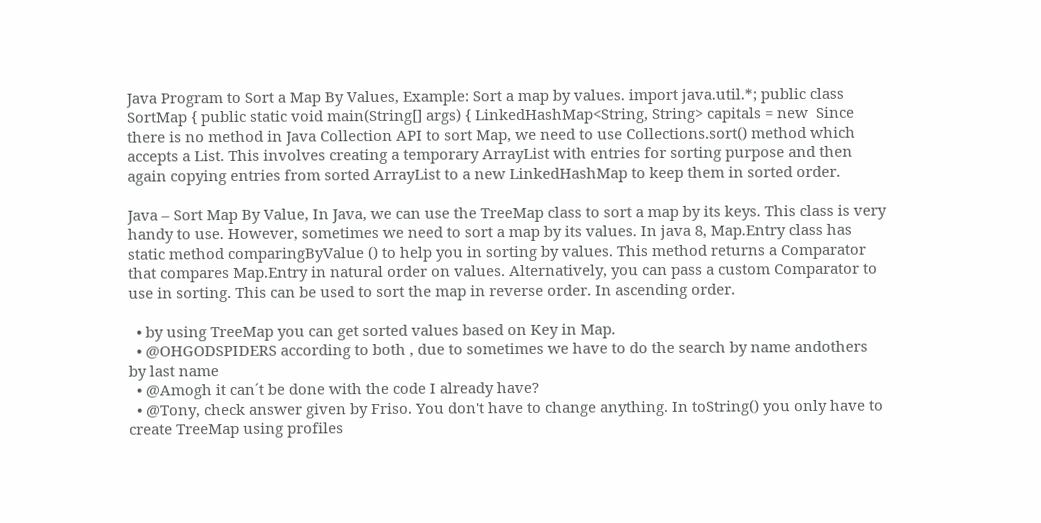Java Program to Sort a Map By Values, Example: Sort a map by values. import java.util.*; public class SortMap { public static void main(String[] args) { LinkedHashMap<String, String> capitals = new  Since there is no method in Java Collection API to sort Map, we need to use Collections.sort() method which accepts a List. This involves creating a temporary ArrayList with entries for sorting purpose and then again copying entries from sorted ArrayList to a new LinkedHashMap to keep them in sorted order.

Java – Sort Map By Value, In Java, we can use the TreeMap class to sort a map by its keys. This class is very handy to use. However, sometimes we need to sort a map by its values. In java 8, Map.Entry class has static method comparingByValue () to help you in sorting by values. This method returns a Comparator that compares Map.Entry in natural order on values. Alternatively, you can pass a custom Comparator to use in sorting. This can be used to sort the map in reverse order. In ascending order.

  • by using TreeMap you can get sorted values based on Key in Map.
  • @OHGODSPIDERS according to both , due to sometimes we have to do the search by name andothers by last name
  • @Amogh it can´t be done with the code I already have?
  • @Tony, check answer given by Friso. You don't have to change anything. In toString() you only have to create TreeMap using profiles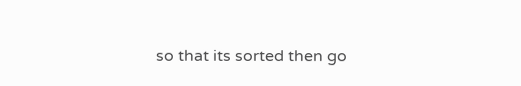so that its sorted then go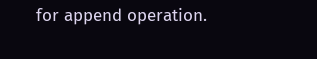for append operation.